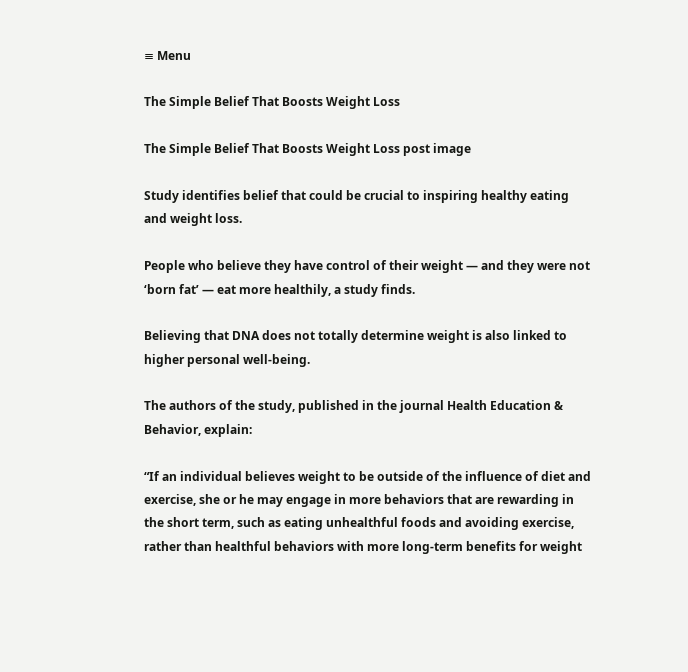≡ Menu

The Simple Belief That Boosts Weight Loss

The Simple Belief That Boosts Weight Loss post image

Study identifies belief that could be crucial to inspiring healthy eating and weight loss.

People who believe they have control of their weight — and they were not ‘born fat’ — eat more healthily, a study finds.

Believing that DNA does not totally determine weight is also linked to higher personal well-being.

The authors of the study, published in the journal Health Education & Behavior, explain:

“If an individual believes weight to be outside of the influence of diet and exercise, she or he may engage in more behaviors that are rewarding in the short term, such as eating unhealthful foods and avoiding exercise, rather than healthful behaviors with more long-term benefits for weight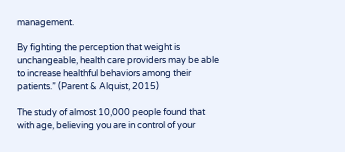management.

By fighting the perception that weight is unchangeable, health care providers may be able to increase healthful behaviors among their patients.” (Parent & Alquist, 2015)

The study of almost 10,000 people found that with age, believing you are in control of your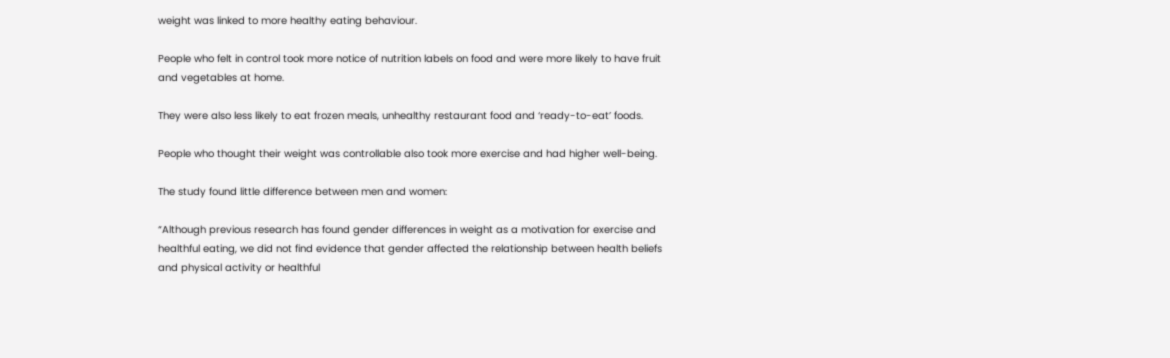weight was linked to more healthy eating behaviour.

People who felt in control took more notice of nutrition labels on food and were more likely to have fruit and vegetables at home.

They were also less likely to eat frozen meals, unhealthy restaurant food and ‘ready-to-eat’ foods.

People who thought their weight was controllable also took more exercise and had higher well-being.

The study found little difference between men and women:

“Although previous research has found gender differences in weight as a motivation for exercise and healthful eating, we did not find evidence that gender affected the relationship between health beliefs and physical activity or healthful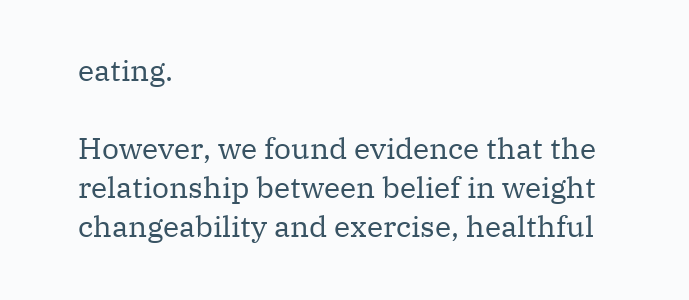eating.

However, we found evidence that the relationship between belief in weight changeability and exercise, healthful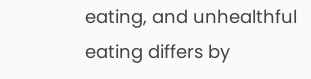eating, and unhealthful eating differs by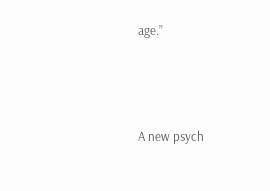age.”




A new psych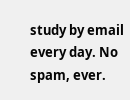study by email every day. No spam, ever.